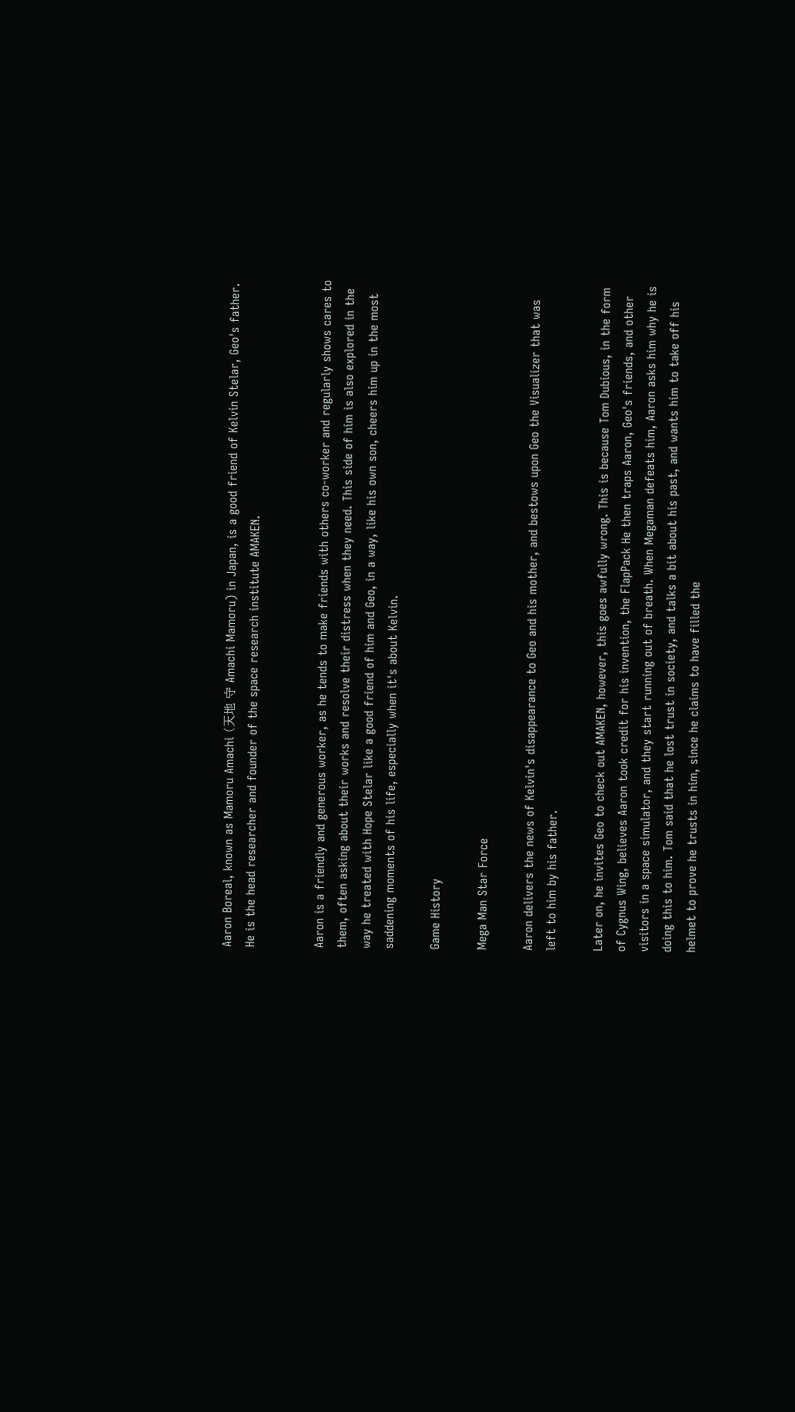Aaron Boreal, known as Mamoru Amachi (天地 守 Amachi Mamoru) in Japan, is a good friend of Kelvin Stelar, Geo's father. He is the head researcher and founder of the space research institute AMAKEN.


Aaron is a friendly and generous worker, as he tends to make friends with others co-worker and regularly shows cares to them, often asking about their works and resolve their distress when they need. This side of him is also explored in the way he treated with Hope Stelar like a good friend of him and Geo, in a way, like his own son, cheers him up in the most saddening moments of his life, especially when it's about Kelvin.

Game History

Mega Man Star Force

Aaron delivers the news of Kelvin's disappearance to Geo and his mother, and bestows upon Geo the Visualizer that was left to him by his father.

Later on, he invites Geo to check out AMAKEN, however, this goes awfully wrong. This is because Tom Dubious, in the form of Cygnus Wing, believes Aaron took credit for his invention, the FlapPack He then traps Aaron, Geo's friends, and other visitors in a space simulator, and they start running out of breath. When Megaman defeats him, Aaron asks him why he is doing this to him. Tom said that he lost trust in society, and talks a bit about his past, and wants him to take off his helmet to prove he trusts in him, since he claims to have filled the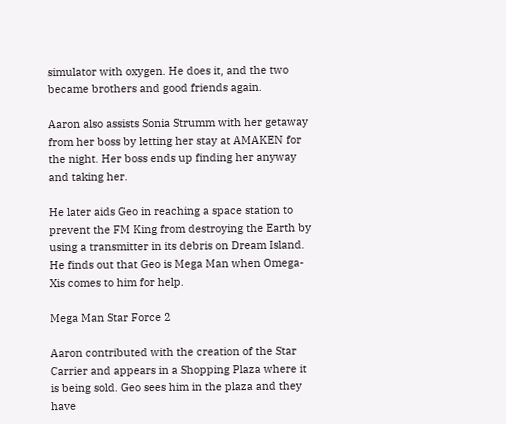simulator with oxygen. He does it, and the two became brothers and good friends again.

Aaron also assists Sonia Strumm with her getaway from her boss by letting her stay at AMAKEN for the night. Her boss ends up finding her anyway and taking her.

He later aids Geo in reaching a space station to prevent the FM King from destroying the Earth by using a transmitter in its debris on Dream Island. He finds out that Geo is Mega Man when Omega-Xis comes to him for help.

Mega Man Star Force 2

Aaron contributed with the creation of the Star Carrier and appears in a Shopping Plaza where it is being sold. Geo sees him in the plaza and they have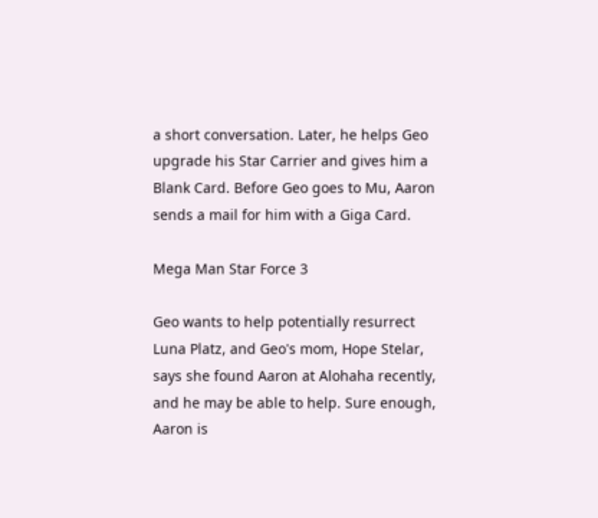a short conversation. Later, he helps Geo upgrade his Star Carrier and gives him a Blank Card. Before Geo goes to Mu, Aaron sends a mail for him with a Giga Card.

Mega Man Star Force 3

Geo wants to help potentially resurrect Luna Platz, and Geo's mom, Hope Stelar, says she found Aaron at Alohaha recently, and he may be able to help. Sure enough, Aaron is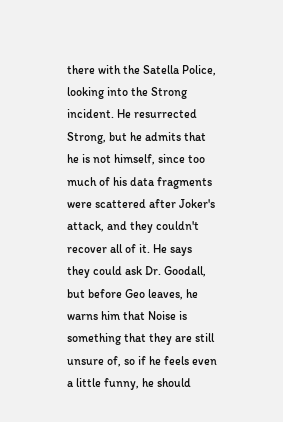there with the Satella Police, looking into the Strong incident. He resurrected Strong, but he admits that he is not himself, since too much of his data fragments were scattered after Joker's attack, and they couldn't recover all of it. He says they could ask Dr. Goodall, but before Geo leaves, he warns him that Noise is something that they are still unsure of, so if he feels even a little funny, he should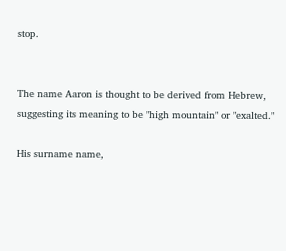stop.


The name Aaron is thought to be derived from Hebrew, suggesting its meaning to be "high mountain" or "exalted."

His surname name,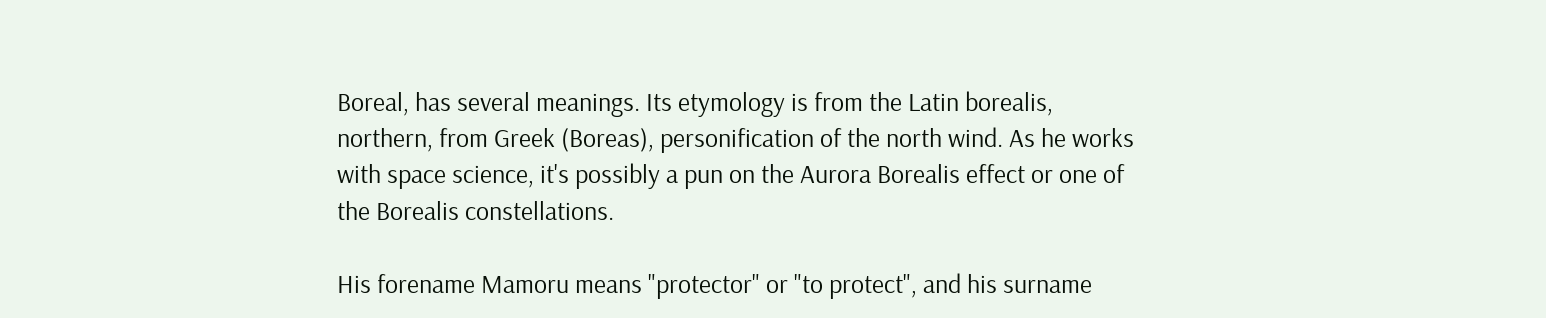Boreal, has several meanings. Its etymology is from the Latin borealis, northern, from Greek (Boreas), personification of the north wind. As he works with space science, it's possibly a pun on the Aurora Borealis effect or one of the Borealis constellations.

His forename Mamoru means "protector" or "to protect", and his surname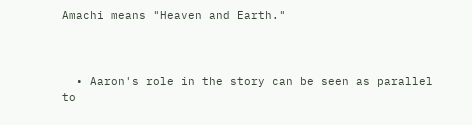Amachi means "Heaven and Earth."



  • Aaron's role in the story can be seen as parallel to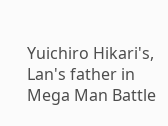Yuichiro Hikari's, Lan's father in Mega Man Battle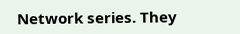Network series. They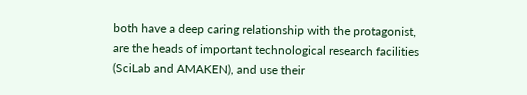both have a deep caring relationship with the protagonist, are the heads of important technological research facilities (SciLab and AMAKEN), and use their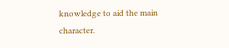knowledge to aid the main character.